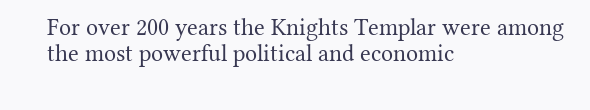For over 200 years the Knights Templar were among the most powerful political and economic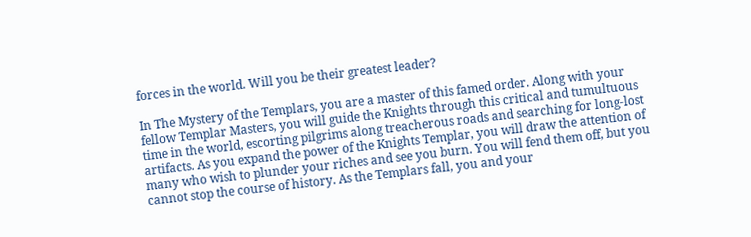forces in the world. Will you be their greatest leader?

In The Mystery of the Templars, you are a master of this famed order. Along with your fellow Templar Masters, you will guide the Knights through this critical and tumultuous time in the world, escorting pilgrims along treacherous roads and searching for long-lost artifacts. As you expand the power of the Knights Templar, you will draw the attention of many who wish to plunder your riches and see you burn. You will fend them off, but you cannot stop the course of history. As the Templars fall, you and your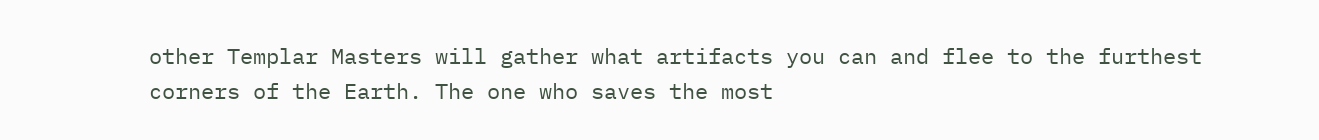other Templar Masters will gather what artifacts you can and flee to the furthest corners of the Earth. The one who saves the most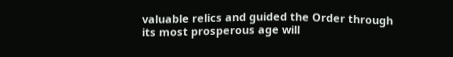valuable relics and guided the Order through its most prosperous age will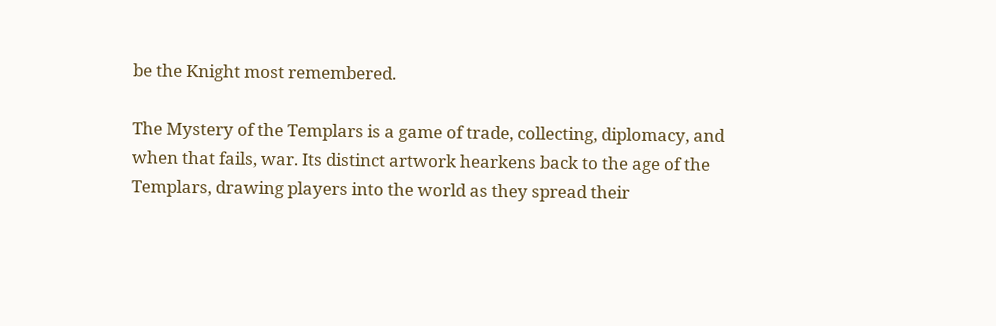be the Knight most remembered.

The Mystery of the Templars is a game of trade, collecting, diplomacy, and when that fails, war. Its distinct artwork hearkens back to the age of the Templars, drawing players into the world as they spread their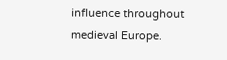influence throughout medieval Europe.